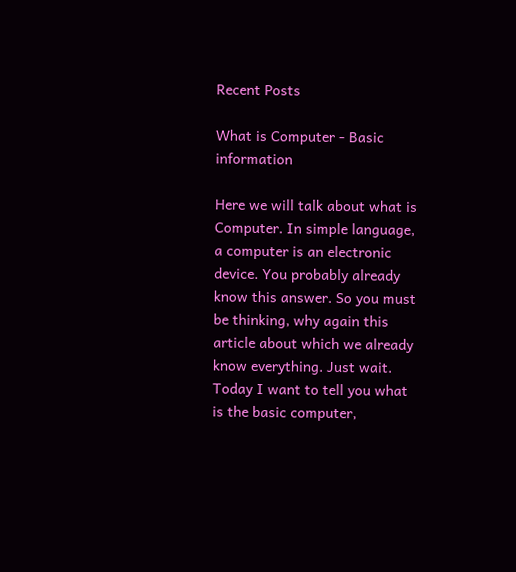Recent Posts

What is Computer - Basic information

Here we will talk about what is Computer. In simple language, a computer is an electronic device. You probably already know this answer. So you must be thinking, why again this article about which we already know everything. Just wait. Today I want to tell you what is the basic computer,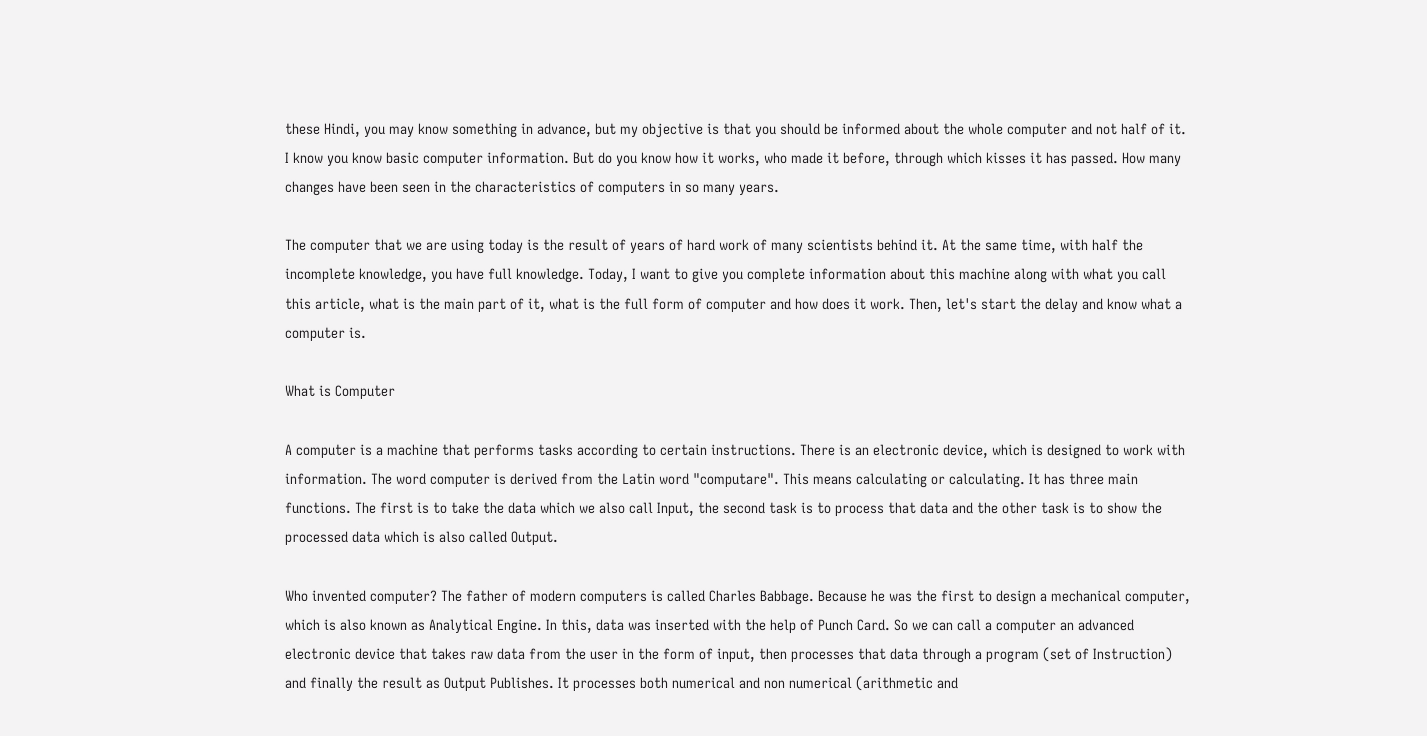these Hindi, you may know something in advance, but my objective is that you should be informed about the whole computer and not half of it. I know you know basic computer information. But do you know how it works, who made it before, through which kisses it has passed. How many changes have been seen in the characteristics of computers in so many years.

The computer that we are using today is the result of years of hard work of many scientists behind it. At the same time, with half the incomplete knowledge, you have full knowledge. Today, I want to give you complete information about this machine along with what you call this article, what is the main part of it, what is the full form of computer and how does it work. Then, let's start the delay and know what a computer is.

What is Computer

A computer is a machine that performs tasks according to certain instructions. There is an electronic device, which is designed to work with information. The word computer is derived from the Latin word "computare". This means calculating or calculating. It has three main functions. The first is to take the data which we also call Input, the second task is to process that data and the other task is to show the processed data which is also called Output.

Who invented computer? The father of modern computers is called Charles Babbage. Because he was the first to design a mechanical computer, which is also known as Analytical Engine. In this, data was inserted with the help of Punch Card. So we can call a computer an advanced electronic device that takes raw data from the user in the form of input, then processes that data through a program (set of Instruction) and finally the result as Output Publishes. It processes both numerical and non numerical (arithmetic and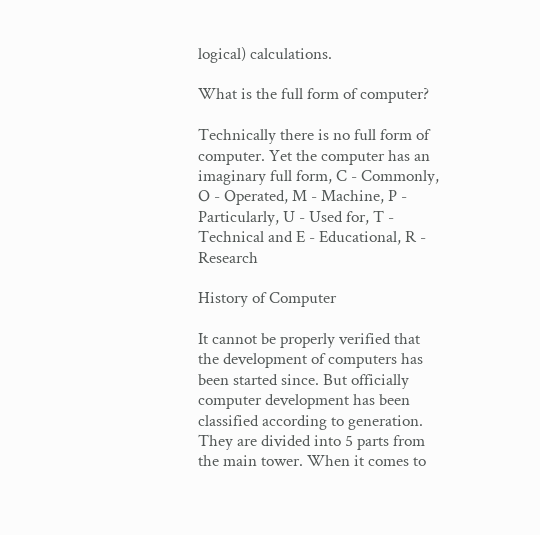logical) calculations.

What is the full form of computer?

Technically there is no full form of computer. Yet the computer has an imaginary full form, C - Commonly, O - Operated, M - Machine, P - Particularly, U - Used for, T - Technical and E - Educational, R - Research

History of Computer

It cannot be properly verified that the development of computers has been started since. But officially computer development has been classified according to generation. They are divided into 5 parts from the main tower. When it comes to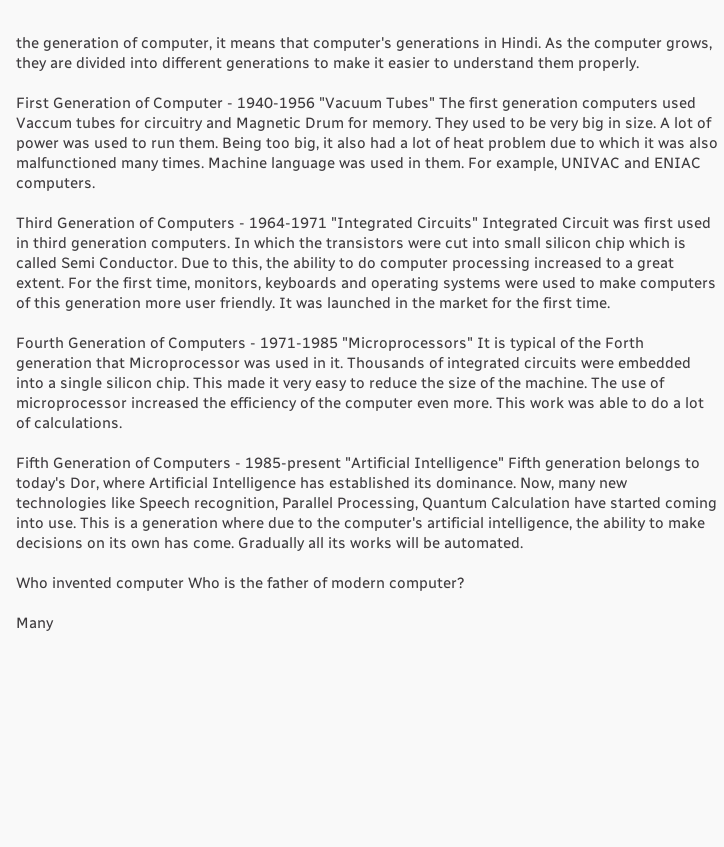the generation of computer, it means that computer's generations in Hindi. As the computer grows, they are divided into different generations to make it easier to understand them properly.

First Generation of Computer - 1940-1956 "Vacuum Tubes" The first generation computers used Vaccum tubes for circuitry and Magnetic Drum for memory. They used to be very big in size. A lot of power was used to run them. Being too big, it also had a lot of heat problem due to which it was also malfunctioned many times. Machine language was used in them. For example, UNIVAC and ENIAC computers.

Third Generation of Computers - 1964-1971 "Integrated Circuits" Integrated Circuit was first used in third generation computers. In which the transistors were cut into small silicon chip which is called Semi Conductor. Due to this, the ability to do computer processing increased to a great extent. For the first time, monitors, keyboards and operating systems were used to make computers of this generation more user friendly. It was launched in the market for the first time.

Fourth Generation of Computers - 1971-1985 "Microprocessors" It is typical of the Forth generation that Microprocessor was used in it. Thousands of integrated circuits were embedded into a single silicon chip. This made it very easy to reduce the size of the machine. The use of microprocessor increased the efficiency of the computer even more. This work was able to do a lot of calculations.

Fifth Generation of Computers - 1985-present "Artificial Intelligence" Fifth generation belongs to today's Dor, where Artificial Intelligence has established its dominance. Now, many new technologies like Speech recognition, Parallel Processing, Quantum Calculation have started coming into use. This is a generation where due to the computer's artificial intelligence, the ability to make decisions on its own has come. Gradually all its works will be automated.

Who invented computer Who is the father of modern computer?

Many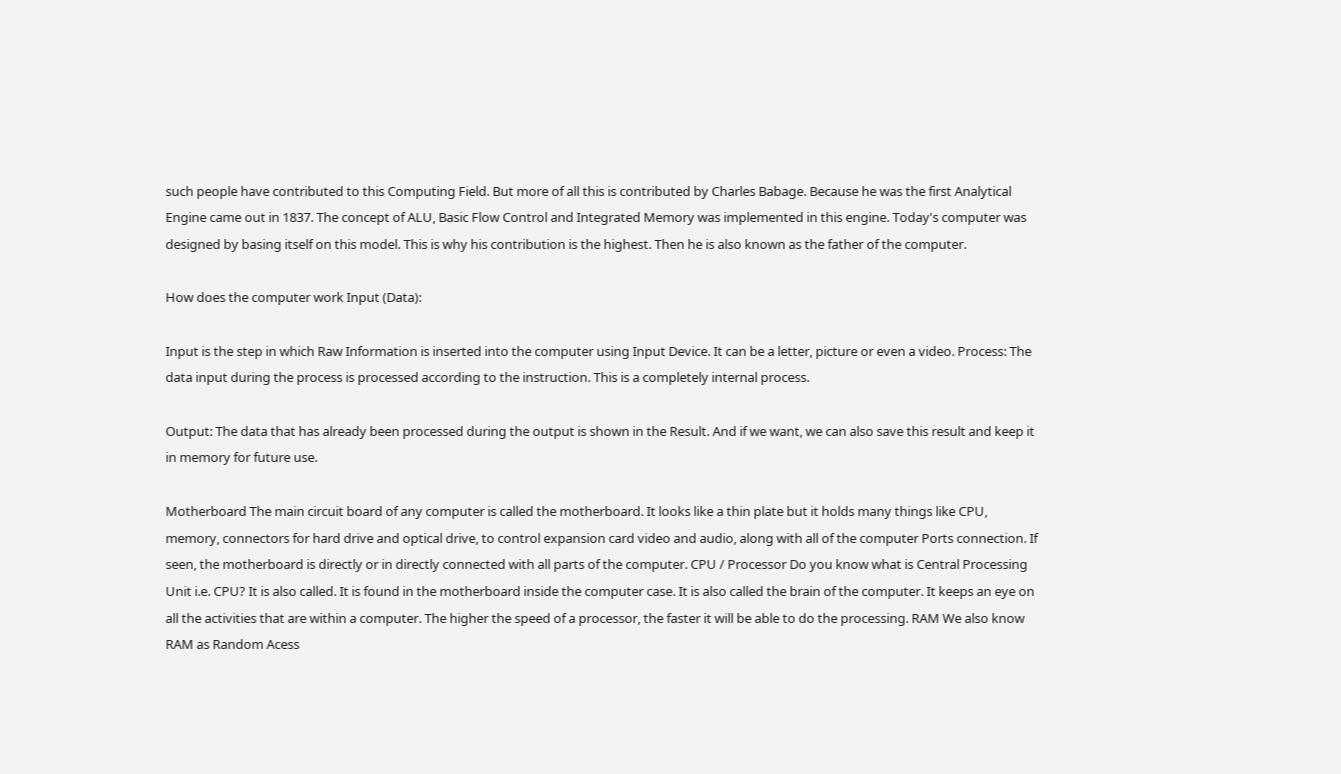such people have contributed to this Computing Field. But more of all this is contributed by Charles Babage. Because he was the first Analytical Engine came out in 1837. The concept of ALU, Basic Flow Control and Integrated Memory was implemented in this engine. Today's computer was designed by basing itself on this model. This is why his contribution is the highest. Then he is also known as the father of the computer.

How does the computer work Input (Data):

Input is the step in which Raw Information is inserted into the computer using Input Device. It can be a letter, picture or even a video. Process: The data input during the process is processed according to the instruction. This is a completely internal process.

Output: The data that has already been processed during the output is shown in the Result. And if we want, we can also save this result and keep it in memory for future use.

Motherboard The main circuit board of any computer is called the motherboard. It looks like a thin plate but it holds many things like CPU, memory, connectors for hard drive and optical drive, to control expansion card video and audio, along with all of the computer Ports connection. If seen, the motherboard is directly or in directly connected with all parts of the computer. CPU / Processor Do you know what is Central Processing Unit i.e. CPU? It is also called. It is found in the motherboard inside the computer case. It is also called the brain of the computer. It keeps an eye on all the activities that are within a computer. The higher the speed of a processor, the faster it will be able to do the processing. RAM We also know RAM as Random Acess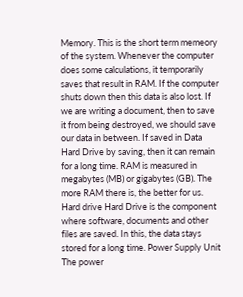Memory. This is the short term memeory of the system. Whenever the computer does some calculations, it temporarily saves that result in RAM. If the computer shuts down then this data is also lost. If we are writing a document, then to save it from being destroyed, we should save our data in between. If saved in Data Hard Drive by saving, then it can remain for a long time. RAM is measured in megabytes (MB) or gigabytes (GB). The more RAM there is, the better for us. Hard drive Hard Drive is the component where software, documents and other files are saved. In this, the data stays stored for a long time. Power Supply Unit The power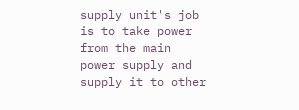supply unit's job is to take power from the main power supply and supply it to other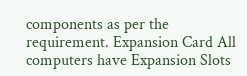components as per the requirement. Expansion Card All computers have Expansion Slots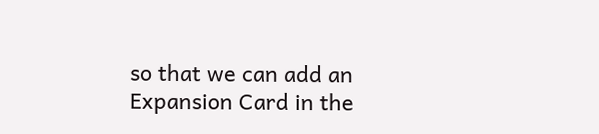so that we can add an Expansion Card in the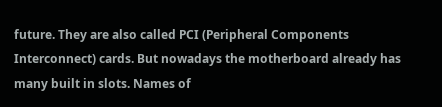future. They are also called PCI (Peripheral Components Interconnect) cards. But nowadays the motherboard already has many built in slots. Names of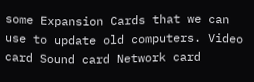some Expansion Cards that we can use to update old computers. Video card Sound card Network card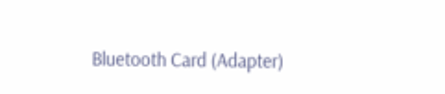Bluetooth Card (Adapter)